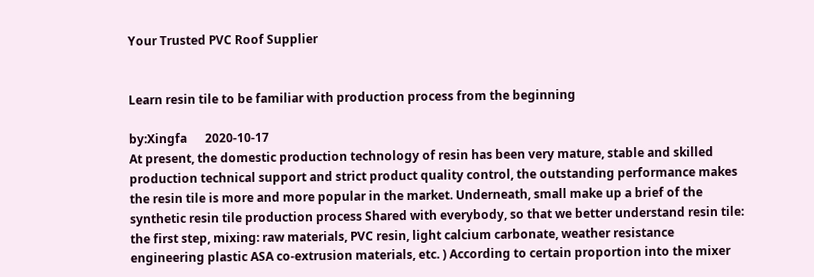Your Trusted PVC Roof Supplier


Learn resin tile to be familiar with production process from the beginning

by:Xingfa      2020-10-17
At present, the domestic production technology of resin has been very mature, stable and skilled production technical support and strict product quality control, the outstanding performance makes the resin tile is more and more popular in the market. Underneath, small make up a brief of the synthetic resin tile production process Shared with everybody, so that we better understand resin tile: the first step, mixing: raw materials, PVC resin, light calcium carbonate, weather resistance engineering plastic ASA co-extrusion materials, etc. ) According to certain proportion into the mixer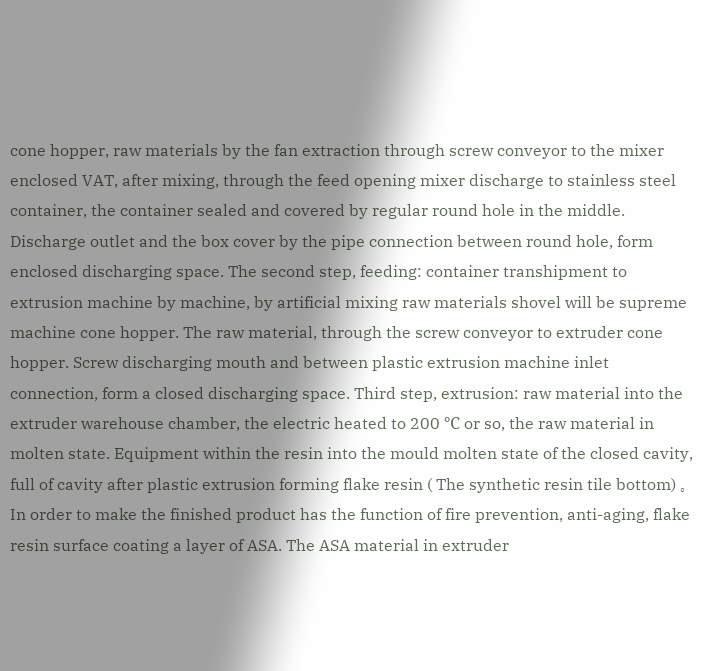cone hopper, raw materials by the fan extraction through screw conveyor to the mixer enclosed VAT, after mixing, through the feed opening mixer discharge to stainless steel container, the container sealed and covered by regular round hole in the middle. Discharge outlet and the box cover by the pipe connection between round hole, form enclosed discharging space. The second step, feeding: container transhipment to extrusion machine by machine, by artificial mixing raw materials shovel will be supreme machine cone hopper. The raw material, through the screw conveyor to extruder cone hopper. Screw discharging mouth and between plastic extrusion machine inlet connection, form a closed discharging space. Third step, extrusion: raw material into the extruder warehouse chamber, the electric heated to 200 ℃ or so, the raw material in molten state. Equipment within the resin into the mould molten state of the closed cavity, full of cavity after plastic extrusion forming flake resin ( The synthetic resin tile bottom) 。 In order to make the finished product has the function of fire prevention, anti-aging, flake resin surface coating a layer of ASA. The ASA material in extruder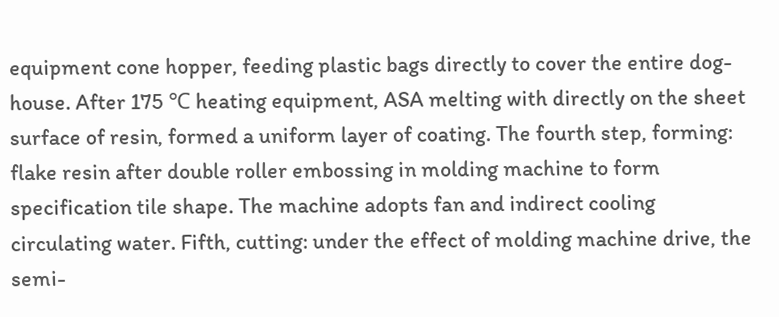equipment cone hopper, feeding plastic bags directly to cover the entire dog-house. After 175 ℃ heating equipment, ASA melting with directly on the sheet surface of resin, formed a uniform layer of coating. The fourth step, forming: flake resin after double roller embossing in molding machine to form specification tile shape. The machine adopts fan and indirect cooling circulating water. Fifth, cutting: under the effect of molding machine drive, the semi-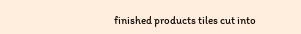finished products tiles cut into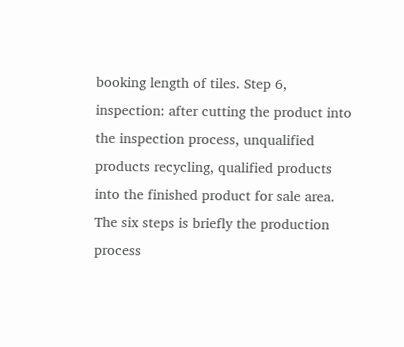booking length of tiles. Step 6, inspection: after cutting the product into the inspection process, unqualified products recycling, qualified products into the finished product for sale area. The six steps is briefly the production process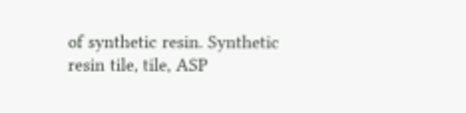of synthetic resin. Synthetic resin tile, tile, ASP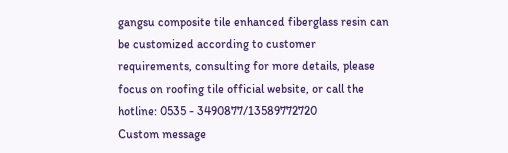gangsu composite tile enhanced fiberglass resin can be customized according to customer requirements, consulting for more details, please focus on roofing tile official website, or call the hotline: 0535 - 3490877/13589772720
Custom message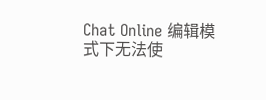Chat Online 编辑模式下无法使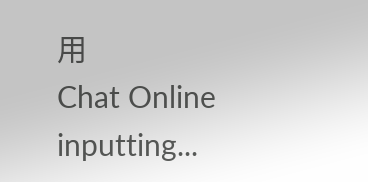用
Chat Online inputting...